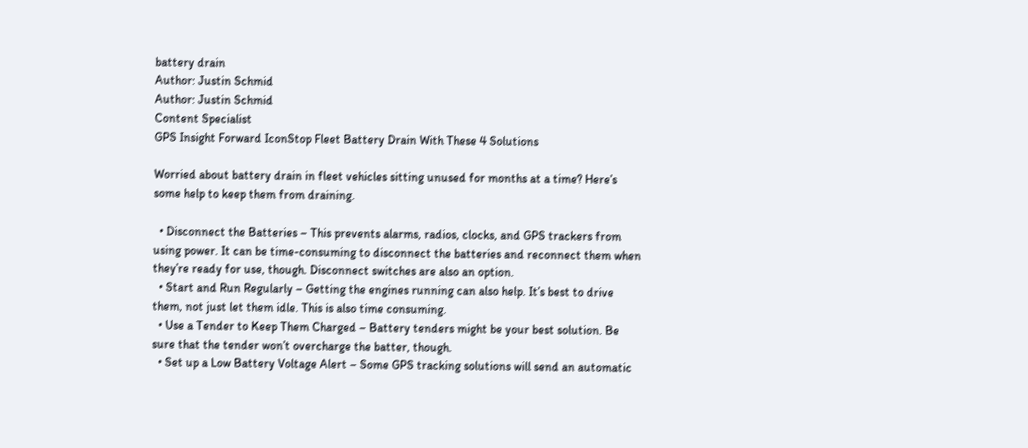battery drain
Author: Justin Schmid
Author: Justin Schmid
Content Specialist
GPS Insight Forward IconStop Fleet Battery Drain With These 4 Solutions

Worried about battery drain in fleet vehicles sitting unused for months at a time? Here’s some help to keep them from draining.

  • Disconnect the Batteries – This prevents alarms, radios, clocks, and GPS trackers from using power. It can be time-consuming to disconnect the batteries and reconnect them when they’re ready for use, though. Disconnect switches are also an option.
  • Start and Run Regularly – Getting the engines running can also help. It’s best to drive them, not just let them idle. This is also time consuming.
  • Use a Tender to Keep Them Charged – Battery tenders might be your best solution. Be sure that the tender won’t overcharge the batter, though.
  • Set up a Low Battery Voltage Alert – Some GPS tracking solutions will send an automatic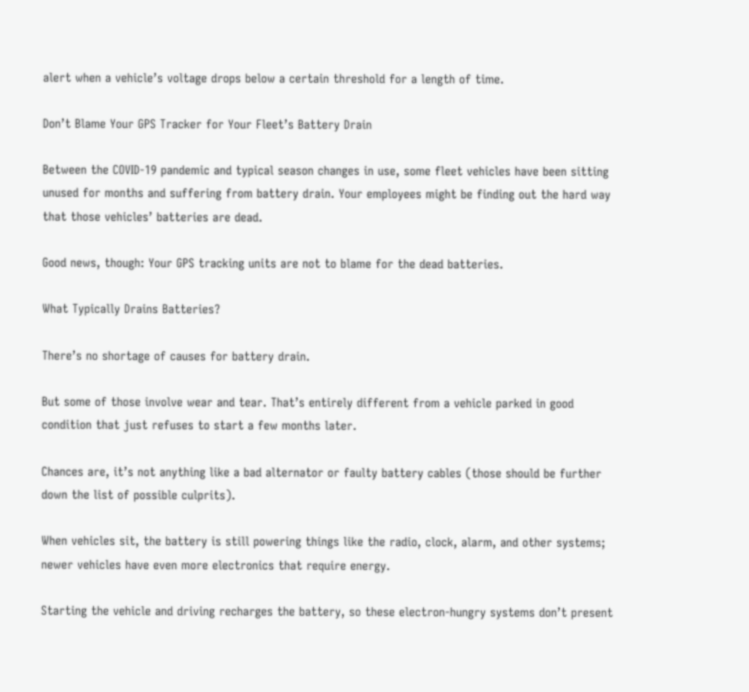alert when a vehicle’s voltage drops below a certain threshold for a length of time.

Don’t Blame Your GPS Tracker for Your Fleet’s Battery Drain

Between the COVID-19 pandemic and typical season changes in use, some fleet vehicles have been sitting unused for months and suffering from battery drain. Your employees might be finding out the hard way that those vehicles’ batteries are dead.

Good news, though: Your GPS tracking units are not to blame for the dead batteries.

What Typically Drains Batteries?

There’s no shortage of causes for battery drain.

But some of those involve wear and tear. That’s entirely different from a vehicle parked in good condition that just refuses to start a few months later.

Chances are, it’s not anything like a bad alternator or faulty battery cables (those should be further down the list of possible culprits).

When vehicles sit, the battery is still powering things like the radio, clock, alarm, and other systems; newer vehicles have even more electronics that require energy.

Starting the vehicle and driving recharges the battery, so these electron-hungry systems don’t present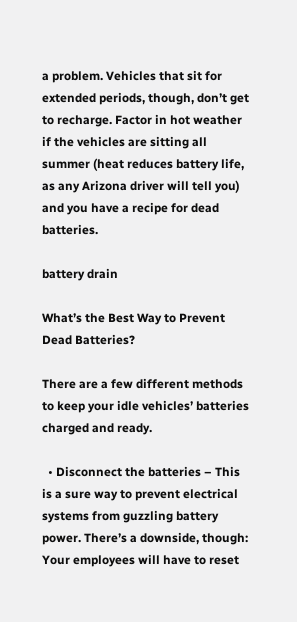a problem. Vehicles that sit for extended periods, though, don’t get to recharge. Factor in hot weather if the vehicles are sitting all summer (heat reduces battery life, as any Arizona driver will tell you) and you have a recipe for dead batteries.

battery drain

What’s the Best Way to Prevent Dead Batteries?

There are a few different methods to keep your idle vehicles’ batteries charged and ready.

  • Disconnect the batteries – This is a sure way to prevent electrical systems from guzzling battery power. There’s a downside, though: Your employees will have to reset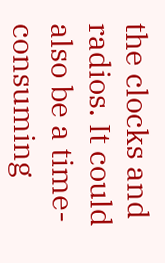the clocks and radios. It could also be a time-consuming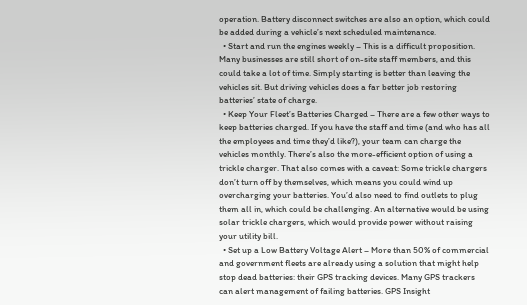operation. Battery disconnect switches are also an option, which could be added during a vehicle’s next scheduled maintenance.
  • Start and run the engines weekly – This is a difficult proposition. Many businesses are still short of on-site staff members, and this could take a lot of time. Simply starting is better than leaving the vehicles sit. But driving vehicles does a far better job restoring batteries’ state of charge.
  • Keep Your Fleet’s Batteries Charged – There are a few other ways to keep batteries charged. If you have the staff and time (and who has all the employees and time they’d like?), your team can charge the vehicles monthly. There’s also the more-efficient option of using a trickle charger. That also comes with a caveat: Some trickle chargers don’t turn off by themselves, which means you could wind up overcharging your batteries. You’d also need to find outlets to plug them all in, which could be challenging. An alternative would be using solar trickle chargers, which would provide power without raising your utility bill.
  • Set up a Low Battery Voltage Alert – More than 50% of commercial and government fleets are already using a solution that might help stop dead batteries: their GPS tracking devices. Many GPS trackers can alert management of failing batteries. GPS Insight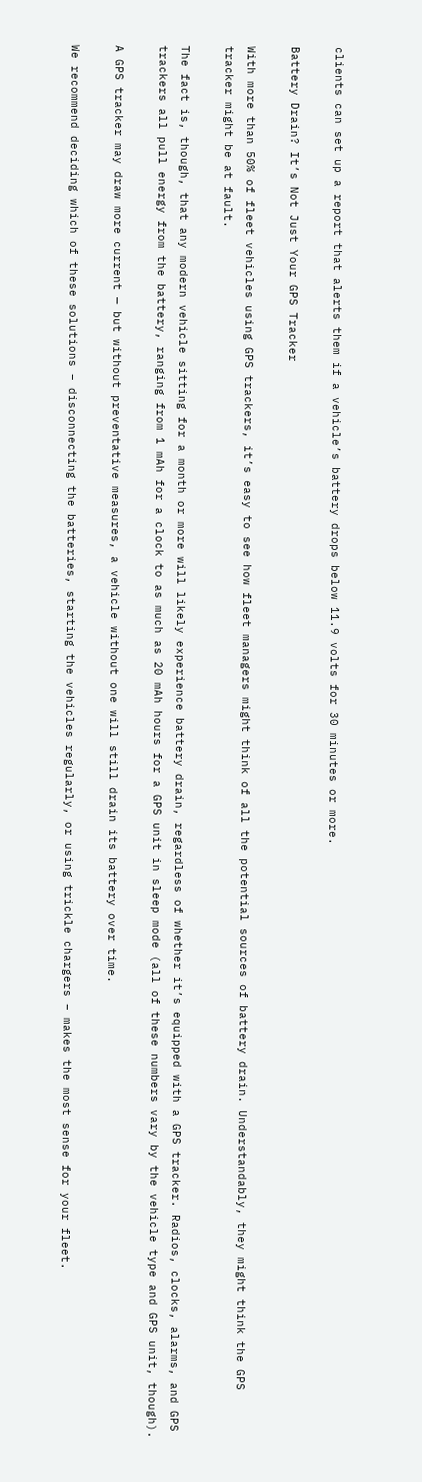clients can set up a report that alerts them if a vehicle’s battery drops below 11.9 volts for 30 minutes or more.

Battery Drain? It’s Not Just Your GPS Tracker

With more than 50% of fleet vehicles using GPS trackers, it’s easy to see how fleet managers might think of all the potential sources of battery drain. Understandably, they might think the GPS tracker might be at fault.

The fact is, though, that any modern vehicle sitting for a month or more will likely experience battery drain, regardless of whether it’s equipped with a GPS tracker. Radios, clocks, alarms, and GPS trackers all pull energy from the battery, ranging from 1 mAh for a clock to as much as 20 mAh hours for a GPS unit in sleep mode (all of these numbers vary by the vehicle type and GPS unit, though).

A GPS tracker may draw more current — but without preventative measures, a vehicle without one will still drain its battery over time.

We recommend deciding which of these solutions – disconnecting the batteries, starting the vehicles regularly, or using trickle chargers – makes the most sense for your fleet.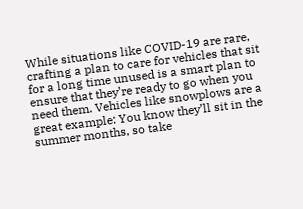While situations like COVID-19 are rare, crafting a plan to care for vehicles that sit for a long time unused is a smart plan to ensure that they’re ready to go when you need them. Vehicles like snowplows are a great example: You know they’ll sit in the summer months, so take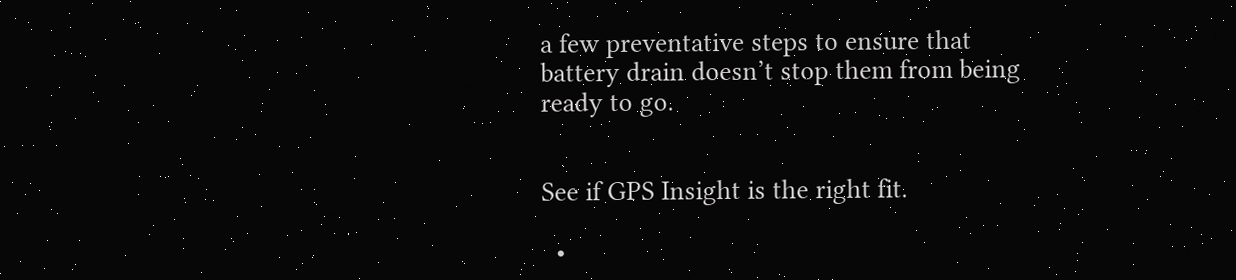a few preventative steps to ensure that battery drain doesn’t stop them from being ready to go.


See if GPS Insight is the right fit.

  •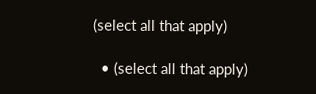(select all that apply)

  • (select all that apply)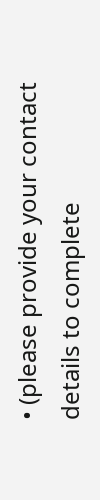• (please provide your contact details to complete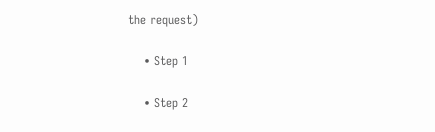the request)

    • Step 1

    • Step 2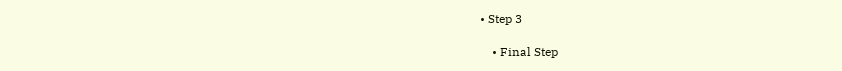• Step 3

    • Final Step